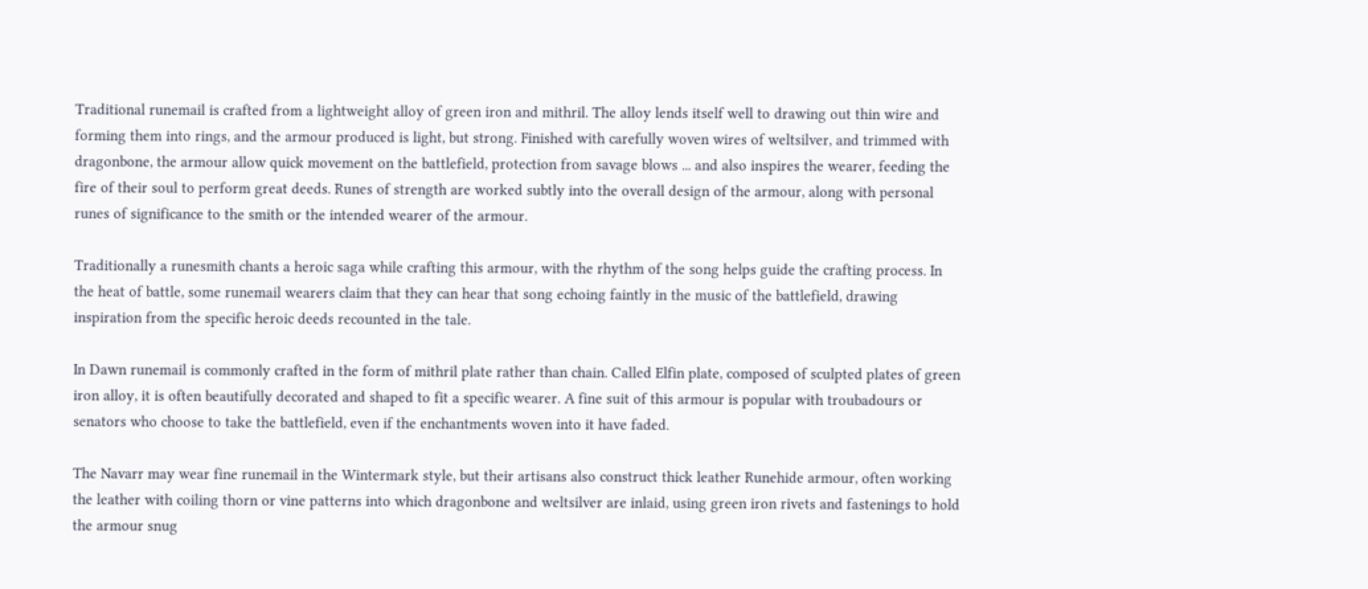Traditional runemail is crafted from a lightweight alloy of green iron and mithril. The alloy lends itself well to drawing out thin wire and forming them into rings, and the armour produced is light, but strong. Finished with carefully woven wires of weltsilver, and trimmed with dragonbone, the armour allow quick movement on the battlefield, protection from savage blows ... and also inspires the wearer, feeding the fire of their soul to perform great deeds. Runes of strength are worked subtly into the overall design of the armour, along with personal runes of significance to the smith or the intended wearer of the armour.

Traditionally a runesmith chants a heroic saga while crafting this armour, with the rhythm of the song helps guide the crafting process. In the heat of battle, some runemail wearers claim that they can hear that song echoing faintly in the music of the battlefield, drawing inspiration from the specific heroic deeds recounted in the tale.

In Dawn runemail is commonly crafted in the form of mithril plate rather than chain. Called Elfin plate, composed of sculpted plates of green iron alloy, it is often beautifully decorated and shaped to fit a specific wearer. A fine suit of this armour is popular with troubadours or senators who choose to take the battlefield, even if the enchantments woven into it have faded.

The Navarr may wear fine runemail in the Wintermark style, but their artisans also construct thick leather Runehide armour, often working the leather with coiling thorn or vine patterns into which dragonbone and weltsilver are inlaid, using green iron rivets and fastenings to hold the armour snug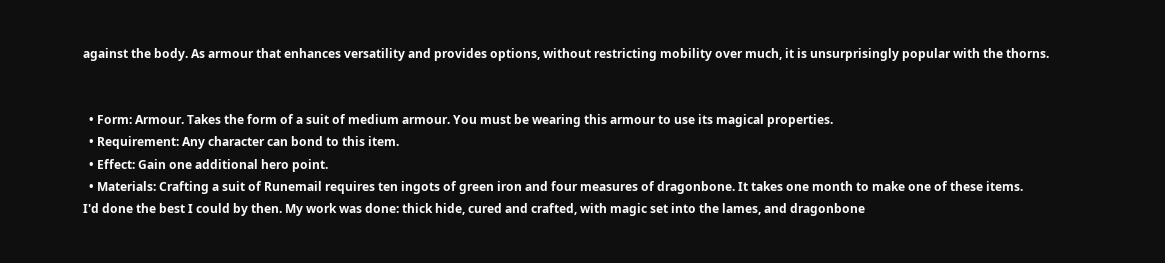against the body. As armour that enhances versatility and provides options, without restricting mobility over much, it is unsurprisingly popular with the thorns.


  • Form: Armour. Takes the form of a suit of medium armour. You must be wearing this armour to use its magical properties.
  • Requirement: Any character can bond to this item.
  • Effect: Gain one additional hero point.
  • Materials: Crafting a suit of Runemail requires ten ingots of green iron and four measures of dragonbone. It takes one month to make one of these items.
I'd done the best I could by then. My work was done: thick hide, cured and crafted, with magic set into the lames, and dragonbone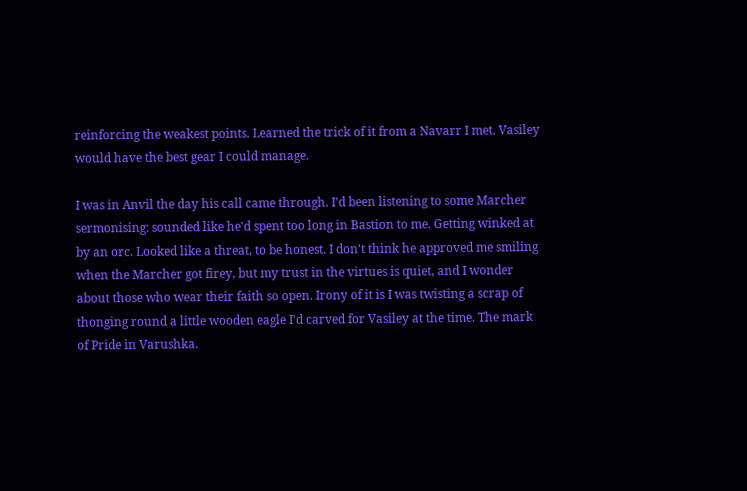reinforcing the weakest points. Learned the trick of it from a Navarr I met. Vasiley would have the best gear I could manage.

I was in Anvil the day his call came through. I'd been listening to some Marcher sermonising: sounded like he'd spent too long in Bastion to me. Getting winked at by an orc. Looked like a threat, to be honest. I don't think he approved me smiling when the Marcher got firey, but my trust in the virtues is quiet, and I wonder about those who wear their faith so open. Irony of it is I was twisting a scrap of thonging round a little wooden eagle I'd carved for Vasiley at the time. The mark of Pride in Varushka.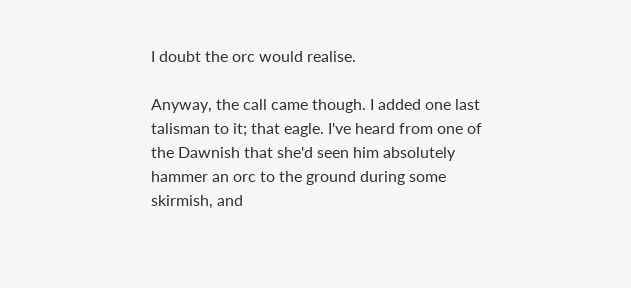I doubt the orc would realise.

Anyway, the call came though. I added one last talisman to it; that eagle. I've heard from one of the Dawnish that she'd seen him absolutely hammer an orc to the ground during some skirmish, and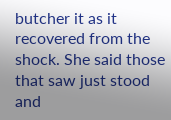butcher it as it recovered from the shock. She said those that saw just stood and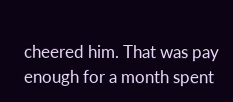cheered him. That was pay enough for a month spent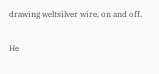drawing weltsilver wire, on and off.

He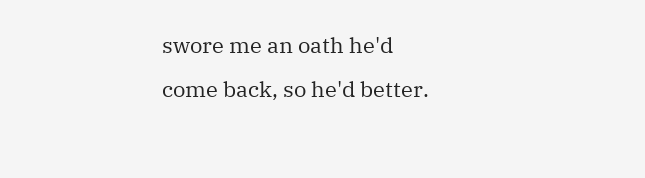swore me an oath he'd come back, so he'd better.